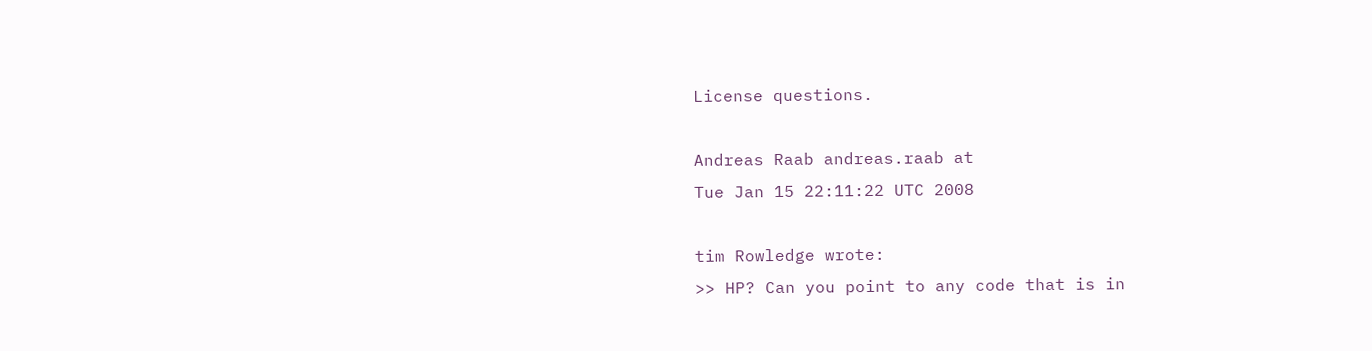License questions.

Andreas Raab andreas.raab at
Tue Jan 15 22:11:22 UTC 2008

tim Rowledge wrote:
>> HP? Can you point to any code that is in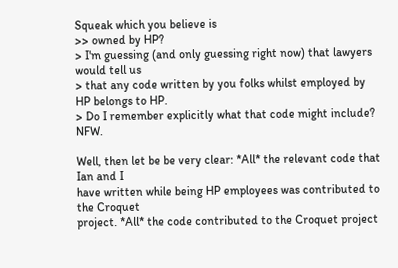Squeak which you believe is
>> owned by HP?
> I'm guessing (and only guessing right now) that lawyers would tell us
> that any code written by you folks whilst employed by HP belongs to HP.
> Do I remember explicitly what that code might include? NFW.

Well, then let be be very clear: *All* the relevant code that Ian and I
have written while being HP employees was contributed to the Croquet
project. *All* the code contributed to the Croquet project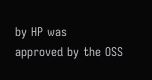by HP was
approved by the OSS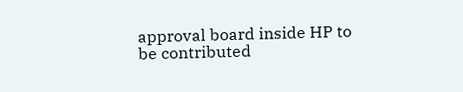approval board inside HP to be contributed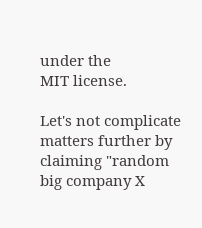under the
MIT license.

Let's not complicate matters further by claiming "random big company X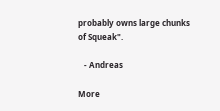probably owns large chunks of Squeak".

   - Andreas

More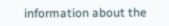information about the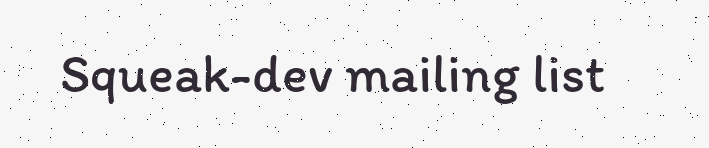Squeak-dev mailing list